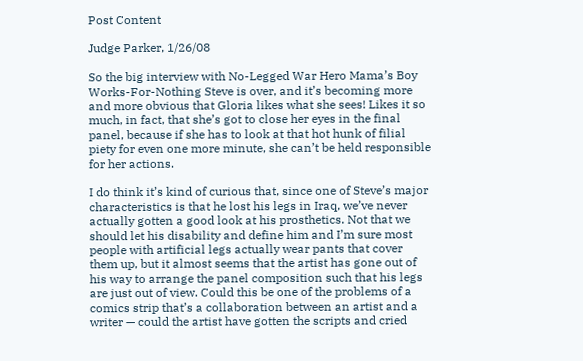Post Content

Judge Parker, 1/26/08

So the big interview with No-Legged War Hero Mama’s Boy Works-For-Nothing Steve is over, and it’s becoming more and more obvious that Gloria likes what she sees! Likes it so much, in fact, that she’s got to close her eyes in the final panel, because if she has to look at that hot hunk of filial piety for even one more minute, she can’t be held responsible for her actions.

I do think it’s kind of curious that, since one of Steve’s major characteristics is that he lost his legs in Iraq, we’ve never actually gotten a good look at his prosthetics. Not that we should let his disability and define him and I’m sure most people with artificial legs actually wear pants that cover them up, but it almost seems that the artist has gone out of his way to arrange the panel composition such that his legs are just out of view. Could this be one of the problems of a comics strip that’s a collaboration between an artist and a writer — could the artist have gotten the scripts and cried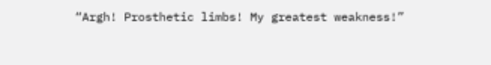“Argh! Prosthetic limbs! My greatest weakness!”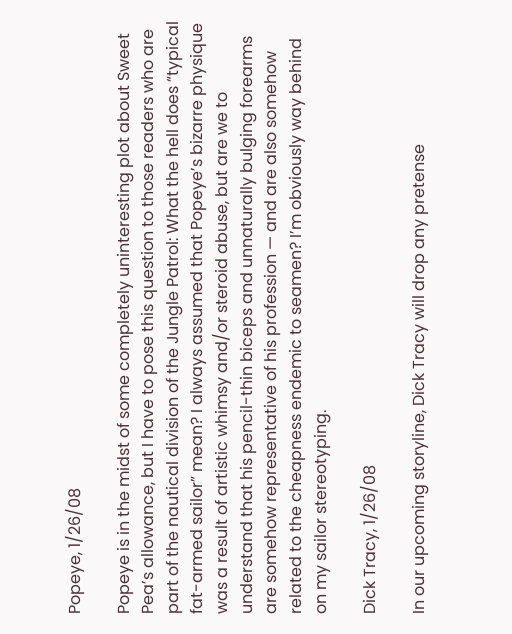Popeye, 1/26/08

Popeye is in the midst of some completely uninteresting plot about Sweet Pea’s allowance, but I have to pose this question to those readers who are part of the nautical division of the Jungle Patrol: What the hell does “typical fat-armed sailor” mean? I always assumed that Popeye’s bizarre physique was a result of artistic whimsy and/or steroid abuse, but are we to understand that his pencil-thin biceps and unnaturally bulging forearms are somehow representative of his profession — and are also somehow related to the cheapness endemic to seamen? I’m obviously way behind on my sailor stereotyping.

Dick Tracy, 1/26/08

In our upcoming storyline, Dick Tracy will drop any pretense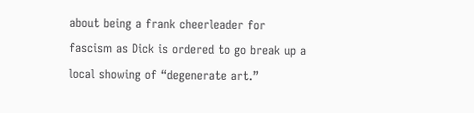about being a frank cheerleader for fascism as Dick is ordered to go break up a local showing of “degenerate art.”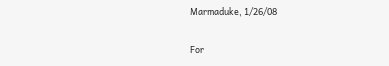Marmaduke, 1/26/08

For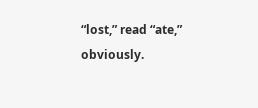“lost,” read “ate,” obviously.